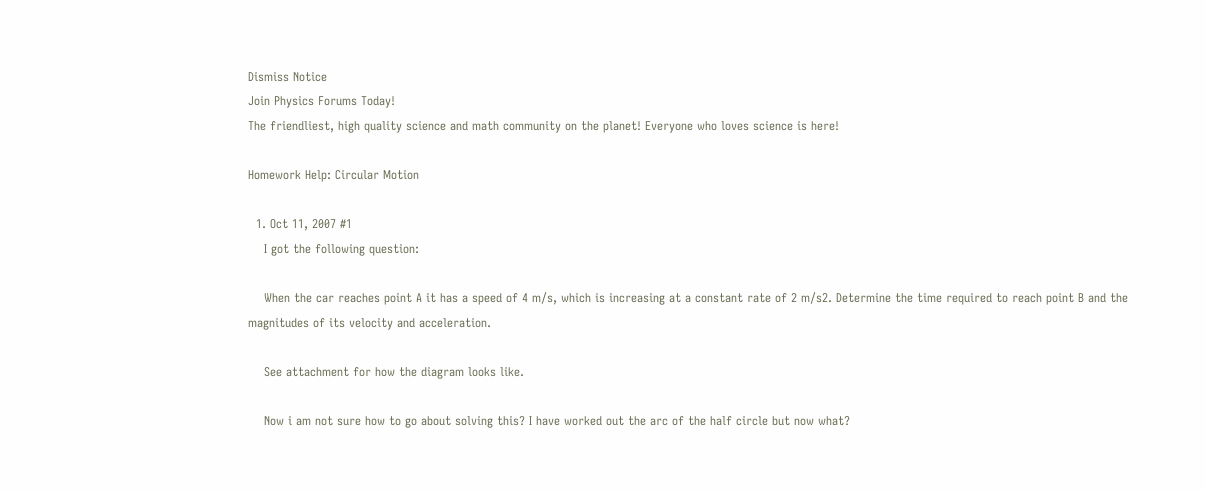Dismiss Notice
Join Physics Forums Today!
The friendliest, high quality science and math community on the planet! Everyone who loves science is here!

Homework Help: Circular Motion

  1. Oct 11, 2007 #1
    I got the following question:

    When the car reaches point A it has a speed of 4 m/s, which is increasing at a constant rate of 2 m/s2. Determine the time required to reach point B and the magnitudes of its velocity and acceleration.

    See attachment for how the diagram looks like.

    Now i am not sure how to go about solving this? I have worked out the arc of the half circle but now what?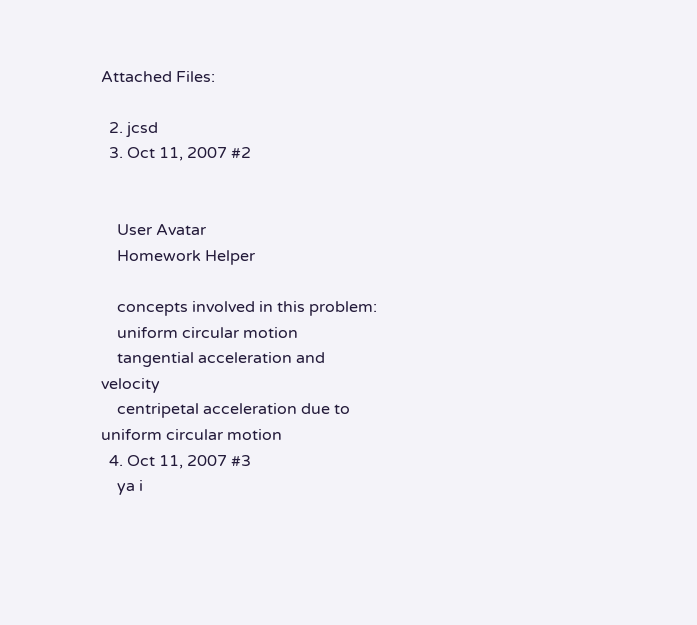Attached Files:

  2. jcsd
  3. Oct 11, 2007 #2


    User Avatar
    Homework Helper

    concepts involved in this problem:
    uniform circular motion
    tangential acceleration and velocity
    centripetal acceleration due to uniform circular motion
  4. Oct 11, 2007 #3
    ya i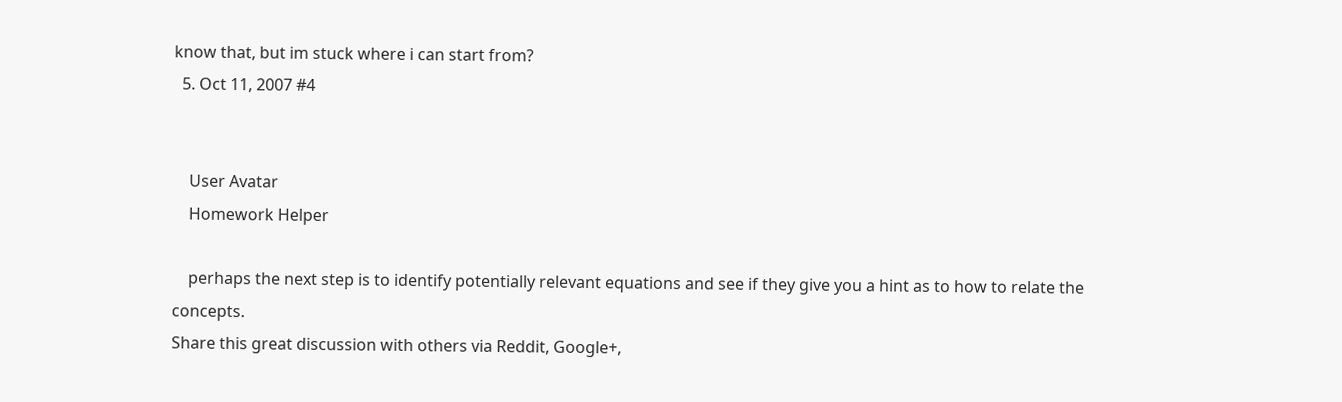know that, but im stuck where i can start from?
  5. Oct 11, 2007 #4


    User Avatar
    Homework Helper

    perhaps the next step is to identify potentially relevant equations and see if they give you a hint as to how to relate the concepts.
Share this great discussion with others via Reddit, Google+,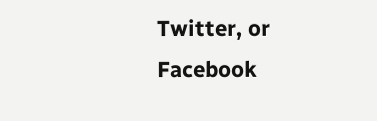Twitter, or Facebook